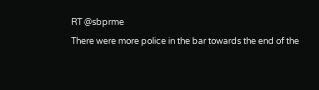RT @sbprme
There were more police in the bar towards the end of the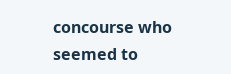concourse who seemed to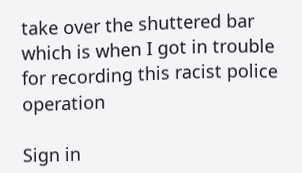take over the shuttered bar which is when I got in trouble for recording this racist police operation

Sign in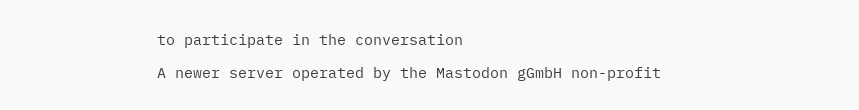to participate in the conversation

A newer server operated by the Mastodon gGmbH non-profit